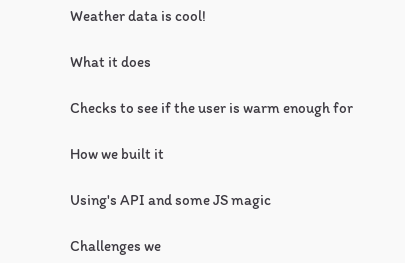Weather data is cool!

What it does

Checks to see if the user is warm enough for

How we built it

Using's API and some JS magic

Challenges we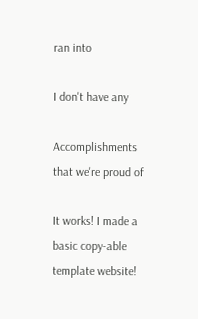ran into

I don't have any

Accomplishments that we're proud of

It works! I made a basic copy-able template website!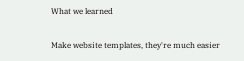What we learned

Make website templates, they're much easier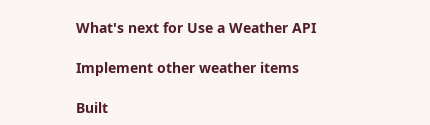What's next for Use a Weather API

Implement other weather items

Built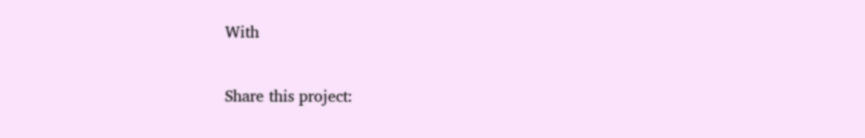With

Share this project: